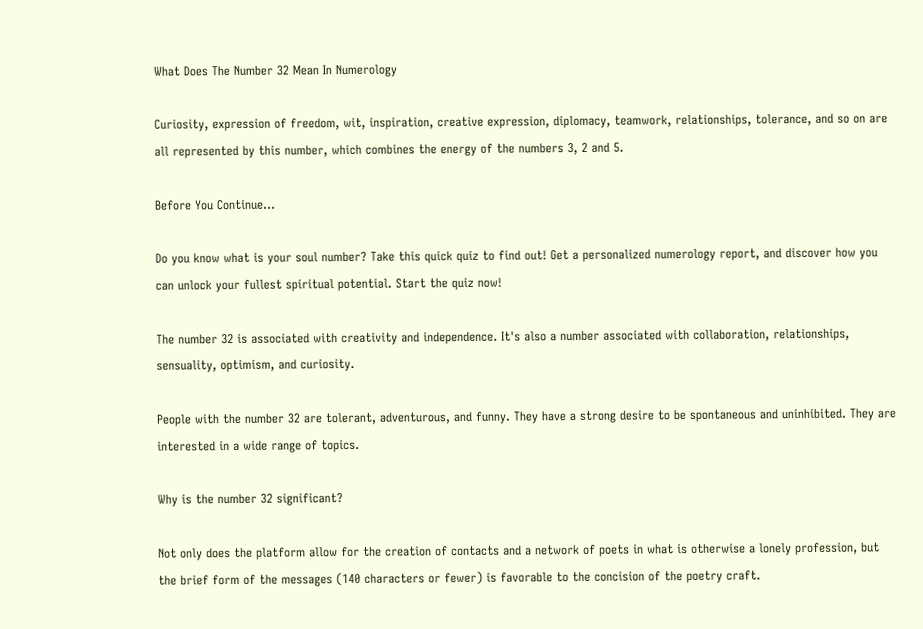What Does The Number 32 Mean In Numerology

Curiosity, expression of freedom, wit, inspiration, creative expression, diplomacy, teamwork, relationships, tolerance, and so on are all represented by this number, which combines the energy of the numbers 3, 2 and 5.

Before You Continue...

Do you know what is your soul number? Take this quick quiz to find out! Get a personalized numerology report, and discover how you can unlock your fullest spiritual potential. Start the quiz now!

The number 32 is associated with creativity and independence. It's also a number associated with collaboration, relationships, sensuality, optimism, and curiosity.

People with the number 32 are tolerant, adventurous, and funny. They have a strong desire to be spontaneous and uninhibited. They are interested in a wide range of topics.

Why is the number 32 significant?

Not only does the platform allow for the creation of contacts and a network of poets in what is otherwise a lonely profession, but the brief form of the messages (140 characters or fewer) is favorable to the concision of the poetry craft.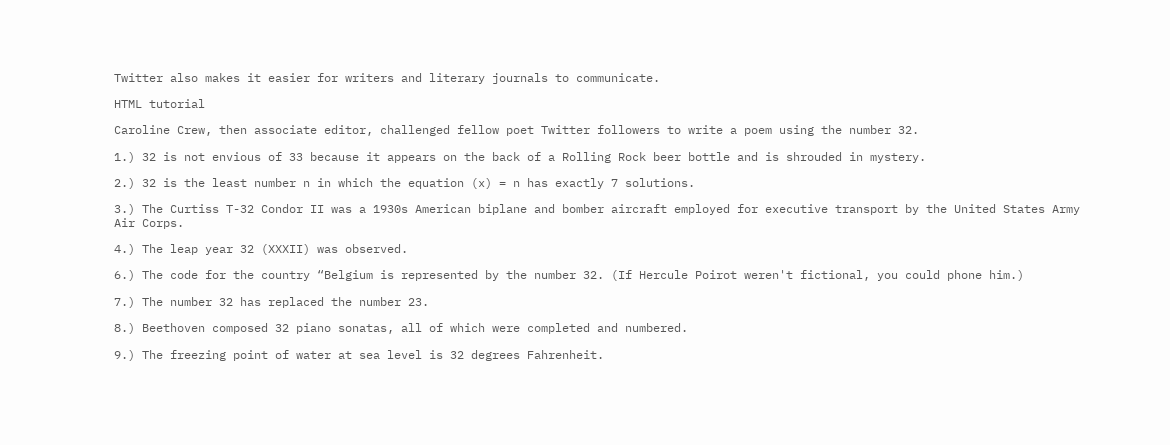Twitter also makes it easier for writers and literary journals to communicate.

HTML tutorial

Caroline Crew, then associate editor, challenged fellow poet Twitter followers to write a poem using the number 32.

1.) 32 is not envious of 33 because it appears on the back of a Rolling Rock beer bottle and is shrouded in mystery.

2.) 32 is the least number n in which the equation (x) = n has exactly 7 solutions.

3.) The Curtiss T-32 Condor II was a 1930s American biplane and bomber aircraft employed for executive transport by the United States Army Air Corps.

4.) The leap year 32 (XXXII) was observed.

6.) The code for the country “Belgium is represented by the number 32. (If Hercule Poirot weren't fictional, you could phone him.)

7.) The number 32 has replaced the number 23.

8.) Beethoven composed 32 piano sonatas, all of which were completed and numbered.

9.) The freezing point of water at sea level is 32 degrees Fahrenheit.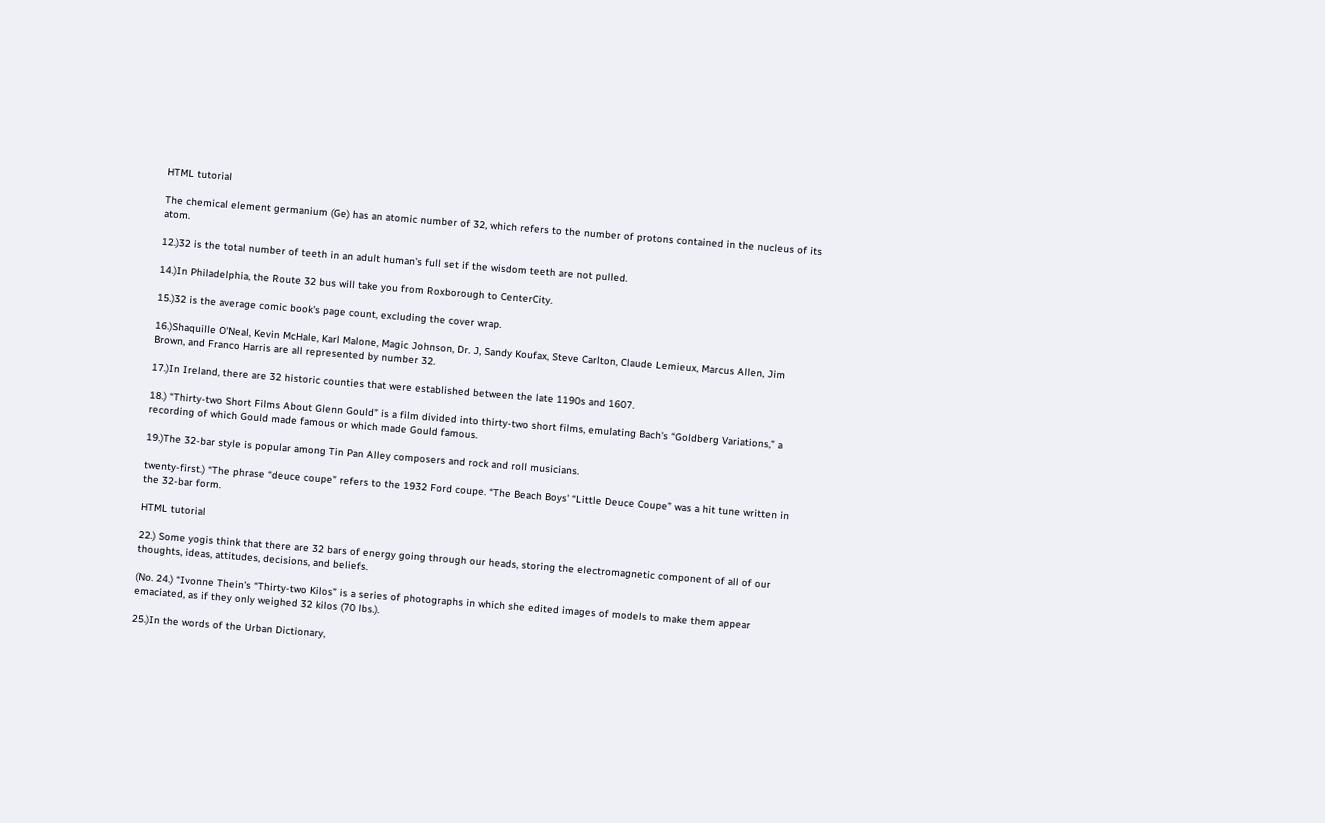HTML tutorial

The chemical element germanium (Ge) has an atomic number of 32, which refers to the number of protons contained in the nucleus of its atom.

12.)32 is the total number of teeth in an adult human's full set if the wisdom teeth are not pulled.

14.)In Philadelphia, the Route 32 bus will take you from Roxborough to CenterCity.

15.)32 is the average comic book's page count, excluding the cover wrap.

16.)Shaquille O'Neal, Kevin McHale, Karl Malone, Magic Johnson, Dr. J, Sandy Koufax, Steve Carlton, Claude Lemieux, Marcus Allen, Jim Brown, and Franco Harris are all represented by number 32.

17.)In Ireland, there are 32 historic counties that were established between the late 1190s and 1607.

18.) “Thirty-two Short Films About Glenn Gould” is a film divided into thirty-two short films, emulating Bach's “Goldberg Variations,” a recording of which Gould made famous or which made Gould famous.

19.)The 32-bar style is popular among Tin Pan Alley composers and rock and roll musicians.

twenty-first.) “The phrase “deuce coupe” refers to the 1932 Ford coupe. “The Beach Boys' “Little Deuce Coupe” was a hit tune written in the 32-bar form.

HTML tutorial

22.) Some yogis think that there are 32 bars of energy going through our heads, storing the electromagnetic component of all of our thoughts, ideas, attitudes, decisions, and beliefs.

(No. 24.) “Ivonne Thein's “Thirty-two Kilos” is a series of photographs in which she edited images of models to make them appear emaciated, as if they only weighed 32 kilos (70 lbs.).

25.)In the words of the Urban Dictionary,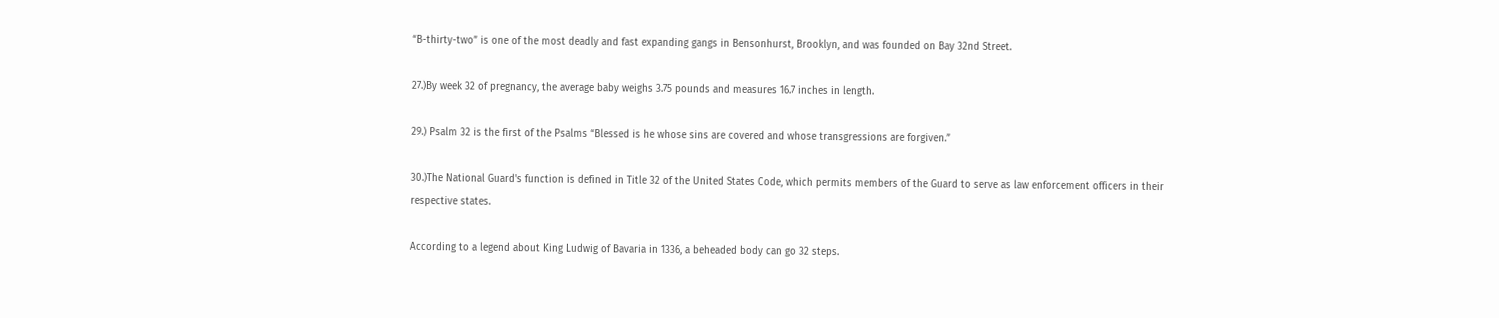“B-thirty-two” is one of the most deadly and fast expanding gangs in Bensonhurst, Brooklyn, and was founded on Bay 32nd Street.

27.)By week 32 of pregnancy, the average baby weighs 3.75 pounds and measures 16.7 inches in length.

29.) Psalm 32 is the first of the Psalms “Blessed is he whose sins are covered and whose transgressions are forgiven.”

30.)The National Guard's function is defined in Title 32 of the United States Code, which permits members of the Guard to serve as law enforcement officers in their respective states.

According to a legend about King Ludwig of Bavaria in 1336, a beheaded body can go 32 steps.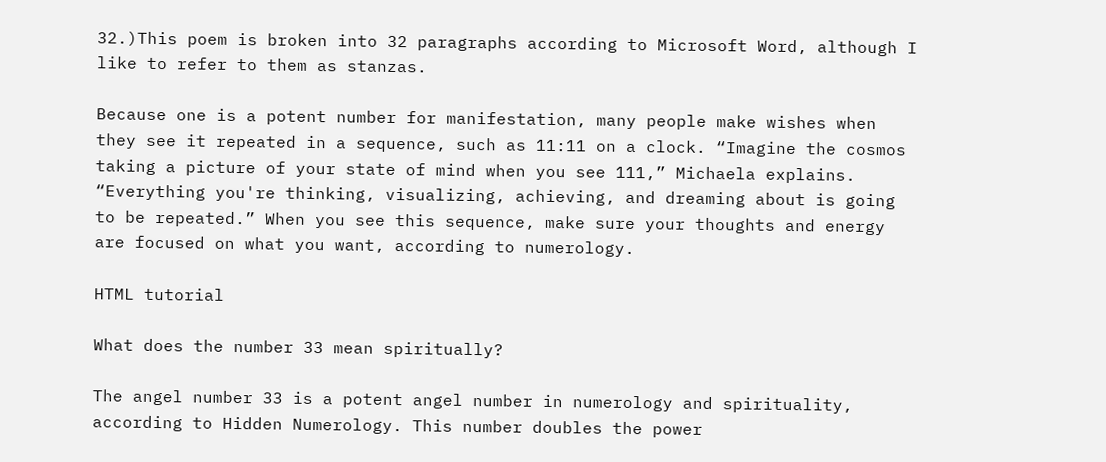32.)This poem is broken into 32 paragraphs according to Microsoft Word, although I like to refer to them as stanzas.

Because one is a potent number for manifestation, many people make wishes when they see it repeated in a sequence, such as 11:11 on a clock. “Imagine the cosmos taking a picture of your state of mind when you see 111,” Michaela explains. “Everything you're thinking, visualizing, achieving, and dreaming about is going to be repeated.” When you see this sequence, make sure your thoughts and energy are focused on what you want, according to numerology.

HTML tutorial

What does the number 33 mean spiritually?

The angel number 33 is a potent angel number in numerology and spirituality, according to Hidden Numerology. This number doubles the power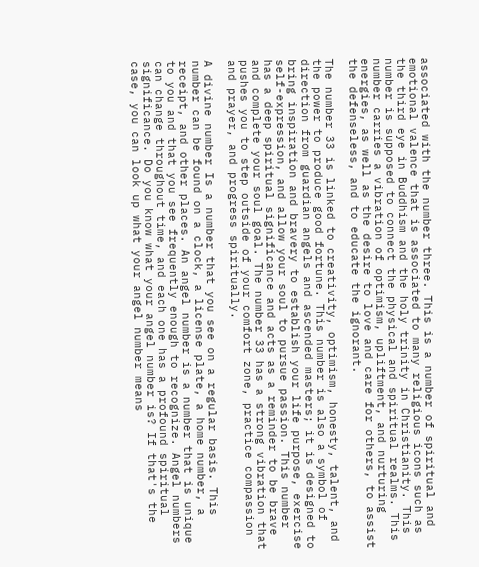associated with the number three. This is a number of spiritual and emotional valence that is associated to many religious icons such as the third eye in Buddhism and the holy trinity in Christianity. This number is supposed to connect the physical and spiritual realms. This number carries a vibration of optimism, upliftment, and nurturing energies, as well as the desire to love and care for others, to assist the defenseless, and to educate the ignorant.

The number 33 is linked to creativity, optimism, honesty, talent, and the power to produce good fortune. This number is also a symbol of direction from guardian angels and ascended masters; it is designed to bring inspiration and bravery to establish your life purpose, exercise self-expression, and allow your soul to pursue passion. This number has a deep spiritual significance and acts as a reminder to be brave and complete your soul goal. The number 33 has a strong vibration that pushes you to step outside of your comfort zone, practice compassion and prayer, and progress spiritually.

A divine number Is a number that you see on a regular basis. This number can be found on a clock, a license plate, a home number, a receipt, and other places. An angel number is a number that is unique to you and that you see frequently enough to recognize. Angel numbers can change throughout time, and each one has a profound spiritual significance. Do you know what your angel number is? If that's the case, you can look up what your angel number means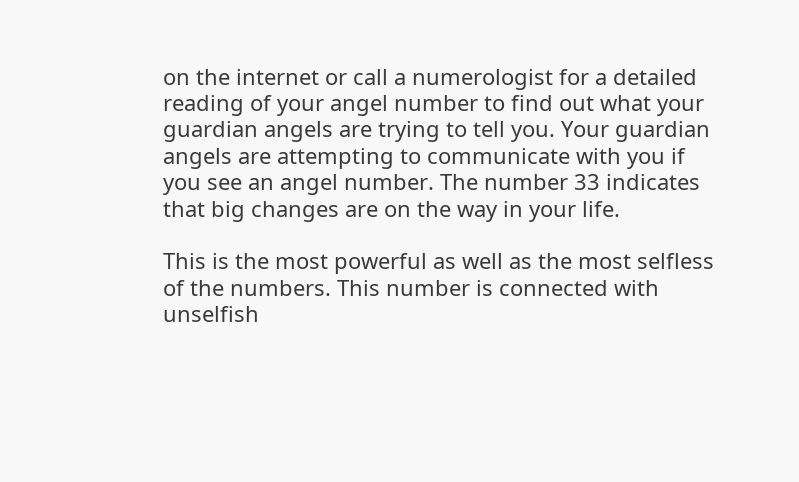on the internet or call a numerologist for a detailed reading of your angel number to find out what your guardian angels are trying to tell you. Your guardian angels are attempting to communicate with you if you see an angel number. The number 33 indicates that big changes are on the way in your life.

This is the most powerful as well as the most selfless of the numbers. This number is connected with unselfish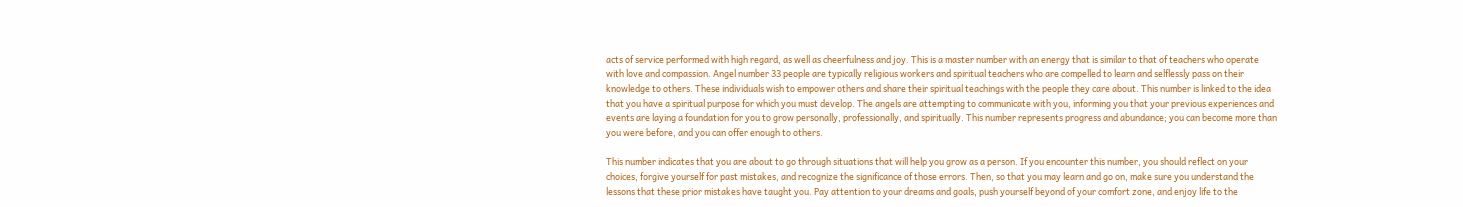acts of service performed with high regard, as well as cheerfulness and joy. This is a master number with an energy that is similar to that of teachers who operate with love and compassion. Angel number 33 people are typically religious workers and spiritual teachers who are compelled to learn and selflessly pass on their knowledge to others. These individuals wish to empower others and share their spiritual teachings with the people they care about. This number is linked to the idea that you have a spiritual purpose for which you must develop. The angels are attempting to communicate with you, informing you that your previous experiences and events are laying a foundation for you to grow personally, professionally, and spiritually. This number represents progress and abundance; you can become more than you were before, and you can offer enough to others.

This number indicates that you are about to go through situations that will help you grow as a person. If you encounter this number, you should reflect on your choices, forgive yourself for past mistakes, and recognize the significance of those errors. Then, so that you may learn and go on, make sure you understand the lessons that these prior mistakes have taught you. Pay attention to your dreams and goals, push yourself beyond of your comfort zone, and enjoy life to the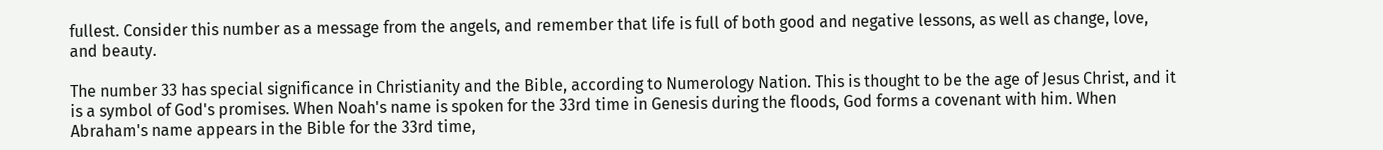fullest. Consider this number as a message from the angels, and remember that life is full of both good and negative lessons, as well as change, love, and beauty.

The number 33 has special significance in Christianity and the Bible, according to Numerology Nation. This is thought to be the age of Jesus Christ, and it is a symbol of God's promises. When Noah's name is spoken for the 33rd time in Genesis during the floods, God forms a covenant with him. When Abraham's name appears in the Bible for the 33rd time,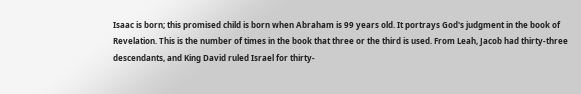Isaac is born; this promised child is born when Abraham is 99 years old. It portrays God's judgment in the book of Revelation. This is the number of times in the book that three or the third is used. From Leah, Jacob had thirty-three descendants, and King David ruled Israel for thirty-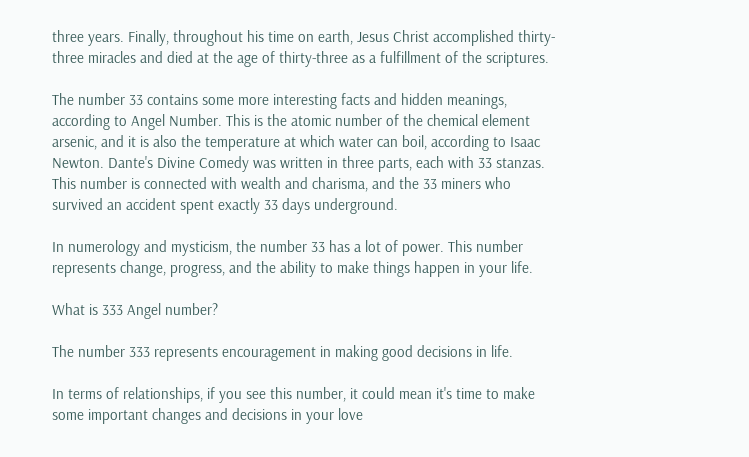three years. Finally, throughout his time on earth, Jesus Christ accomplished thirty-three miracles and died at the age of thirty-three as a fulfillment of the scriptures.

The number 33 contains some more interesting facts and hidden meanings, according to Angel Number. This is the atomic number of the chemical element arsenic, and it is also the temperature at which water can boil, according to Isaac Newton. Dante's Divine Comedy was written in three parts, each with 33 stanzas. This number is connected with wealth and charisma, and the 33 miners who survived an accident spent exactly 33 days underground.

In numerology and mysticism, the number 33 has a lot of power. This number represents change, progress, and the ability to make things happen in your life.

What is 333 Angel number?

The number 333 represents encouragement in making good decisions in life.

In terms of relationships, if you see this number, it could mean it's time to make some important changes and decisions in your love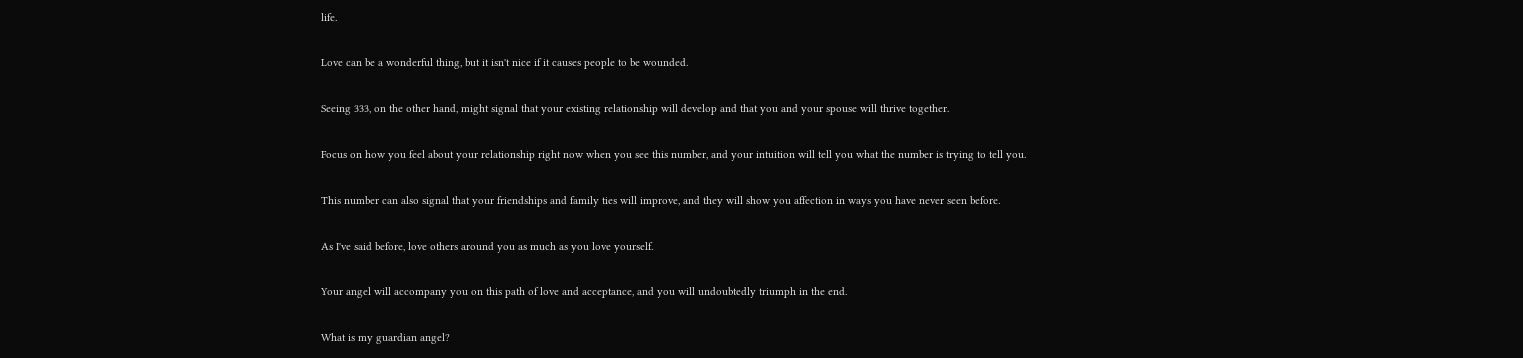life.

Love can be a wonderful thing, but it isn't nice if it causes people to be wounded.

Seeing 333, on the other hand, might signal that your existing relationship will develop and that you and your spouse will thrive together.

Focus on how you feel about your relationship right now when you see this number, and your intuition will tell you what the number is trying to tell you.

This number can also signal that your friendships and family ties will improve, and they will show you affection in ways you have never seen before.

As I've said before, love others around you as much as you love yourself.

Your angel will accompany you on this path of love and acceptance, and you will undoubtedly triumph in the end.

What is my guardian angel?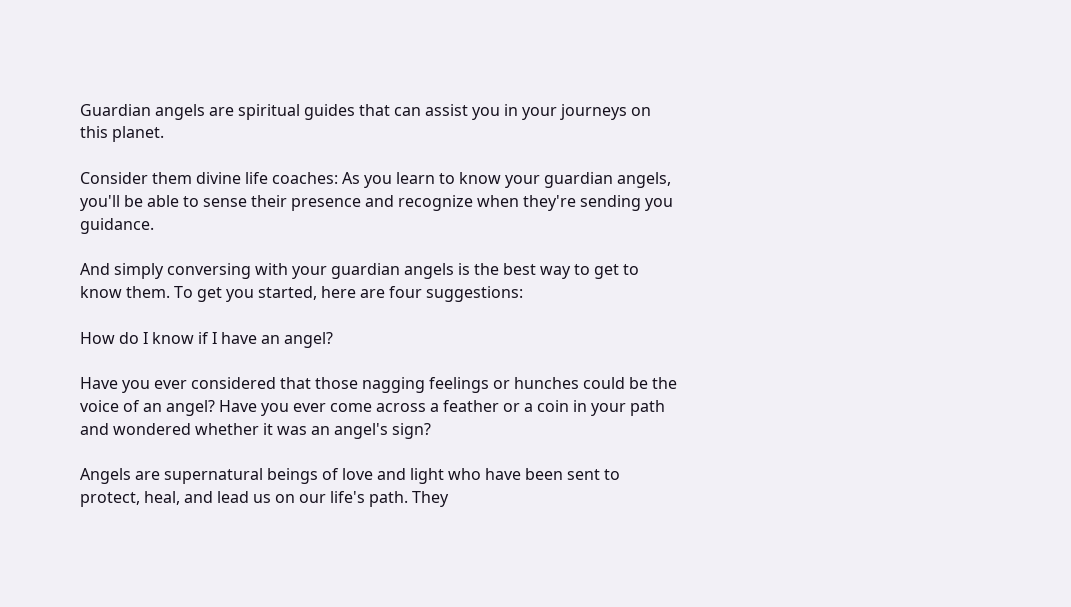Guardian angels are spiritual guides that can assist you in your journeys on this planet.

Consider them divine life coaches: As you learn to know your guardian angels, you'll be able to sense their presence and recognize when they're sending you guidance.

And simply conversing with your guardian angels is the best way to get to know them. To get you started, here are four suggestions:

How do I know if I have an angel?

Have you ever considered that those nagging feelings or hunches could be the voice of an angel? Have you ever come across a feather or a coin in your path and wondered whether it was an angel's sign?

Angels are supernatural beings of love and light who have been sent to protect, heal, and lead us on our life's path. They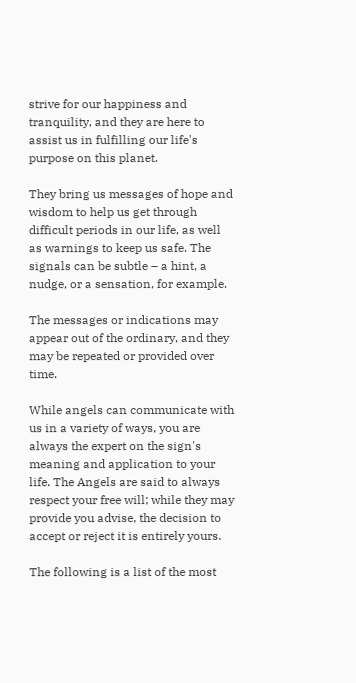strive for our happiness and tranquility, and they are here to assist us in fulfilling our life's purpose on this planet.

They bring us messages of hope and wisdom to help us get through difficult periods in our life, as well as warnings to keep us safe. The signals can be subtle – a hint, a nudge, or a sensation, for example.

The messages or indications may appear out of the ordinary, and they may be repeated or provided over time.

While angels can communicate with us in a variety of ways, you are always the expert on the sign's meaning and application to your life. The Angels are said to always respect your free will; while they may provide you advise, the decision to accept or reject it is entirely yours.

The following is a list of the most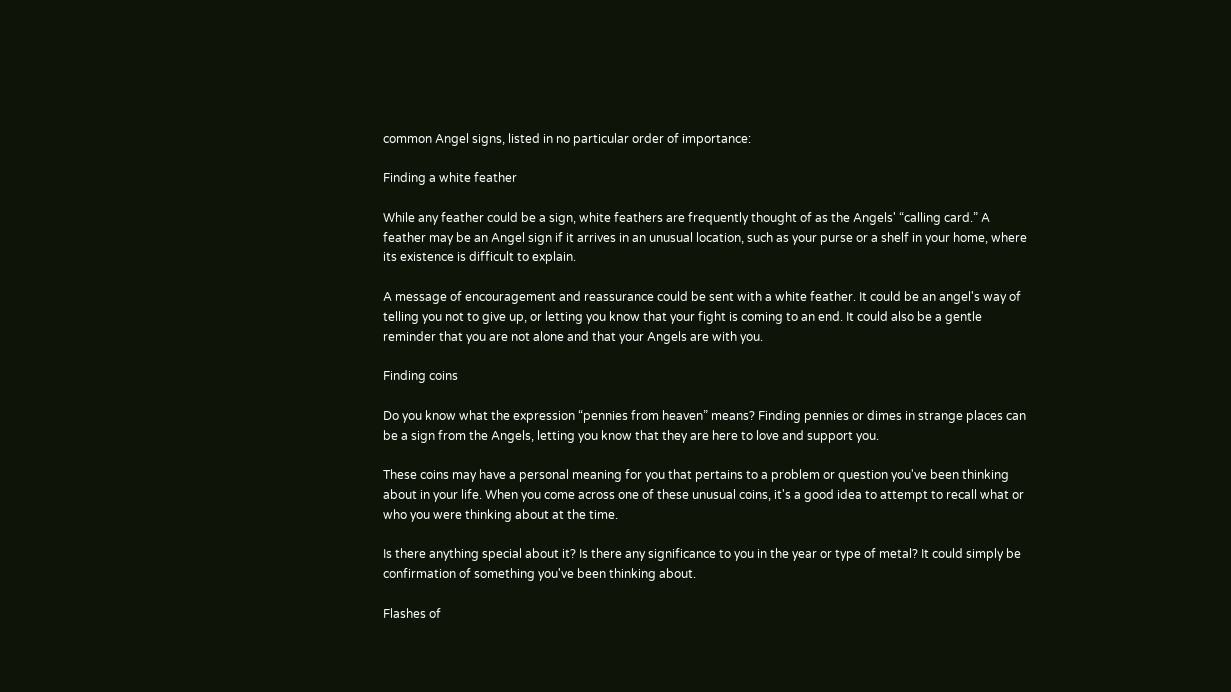common Angel signs, listed in no particular order of importance:

Finding a white feather

While any feather could be a sign, white feathers are frequently thought of as the Angels' “calling card.” A feather may be an Angel sign if it arrives in an unusual location, such as your purse or a shelf in your home, where its existence is difficult to explain.

A message of encouragement and reassurance could be sent with a white feather. It could be an angel's way of telling you not to give up, or letting you know that your fight is coming to an end. It could also be a gentle reminder that you are not alone and that your Angels are with you.

Finding coins

Do you know what the expression “pennies from heaven” means? Finding pennies or dimes in strange places can be a sign from the Angels, letting you know that they are here to love and support you.

These coins may have a personal meaning for you that pertains to a problem or question you've been thinking about in your life. When you come across one of these unusual coins, it's a good idea to attempt to recall what or who you were thinking about at the time.

Is there anything special about it? Is there any significance to you in the year or type of metal? It could simply be confirmation of something you've been thinking about.

Flashes of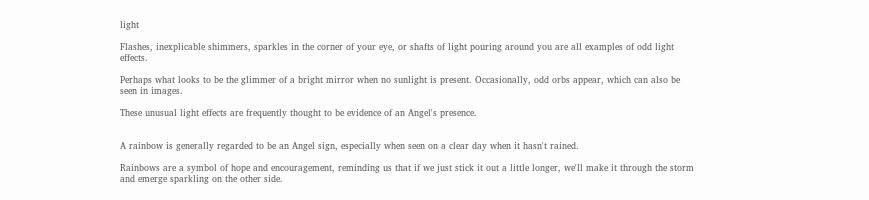light

Flashes, inexplicable shimmers, sparkles in the corner of your eye, or shafts of light pouring around you are all examples of odd light effects.

Perhaps what looks to be the glimmer of a bright mirror when no sunlight is present. Occasionally, odd orbs appear, which can also be seen in images.

These unusual light effects are frequently thought to be evidence of an Angel's presence.


A rainbow is generally regarded to be an Angel sign, especially when seen on a clear day when it hasn't rained.

Rainbows are a symbol of hope and encouragement, reminding us that if we just stick it out a little longer, we'll make it through the storm and emerge sparkling on the other side.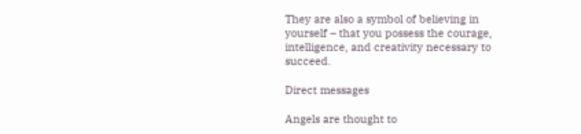They are also a symbol of believing in yourself – that you possess the courage, intelligence, and creativity necessary to succeed.

Direct messages

Angels are thought to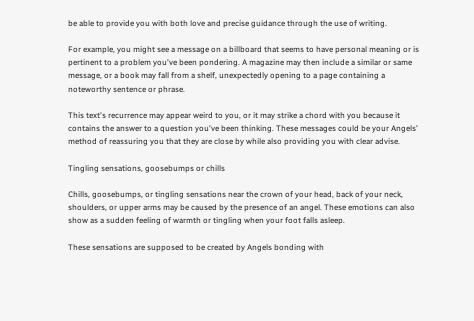be able to provide you with both love and precise guidance through the use of writing.

For example, you might see a message on a billboard that seems to have personal meaning or is pertinent to a problem you've been pondering. A magazine may then include a similar or same message, or a book may fall from a shelf, unexpectedly opening to a page containing a noteworthy sentence or phrase.

This text's recurrence may appear weird to you, or it may strike a chord with you because it contains the answer to a question you've been thinking. These messages could be your Angels' method of reassuring you that they are close by while also providing you with clear advise.

Tingling sensations, goosebumps or chills

Chills, goosebumps, or tingling sensations near the crown of your head, back of your neck, shoulders, or upper arms may be caused by the presence of an angel. These emotions can also show as a sudden feeling of warmth or tingling when your foot falls asleep.

These sensations are supposed to be created by Angels bonding with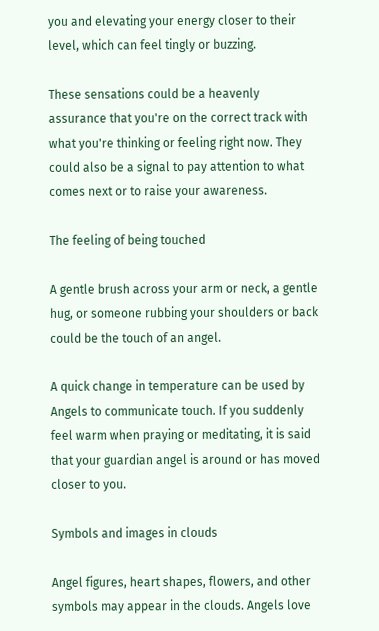you and elevating your energy closer to their level, which can feel tingly or buzzing.

These sensations could be a heavenly assurance that you're on the correct track with what you're thinking or feeling right now. They could also be a signal to pay attention to what comes next or to raise your awareness.

The feeling of being touched

A gentle brush across your arm or neck, a gentle hug, or someone rubbing your shoulders or back could be the touch of an angel.

A quick change in temperature can be used by Angels to communicate touch. If you suddenly feel warm when praying or meditating, it is said that your guardian angel is around or has moved closer to you.

Symbols and images in clouds

Angel figures, heart shapes, flowers, and other symbols may appear in the clouds. Angels love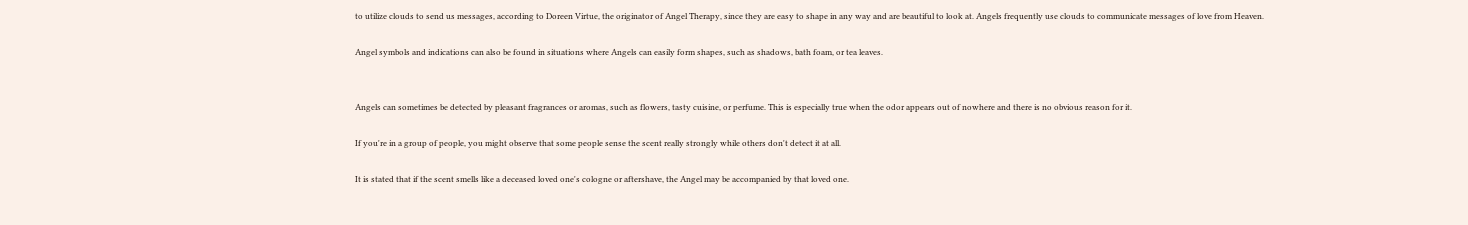to utilize clouds to send us messages, according to Doreen Virtue, the originator of Angel Therapy, since they are easy to shape in any way and are beautiful to look at. Angels frequently use clouds to communicate messages of love from Heaven.

Angel symbols and indications can also be found in situations where Angels can easily form shapes, such as shadows, bath foam, or tea leaves.


Angels can sometimes be detected by pleasant fragrances or aromas, such as flowers, tasty cuisine, or perfume. This is especially true when the odor appears out of nowhere and there is no obvious reason for it.

If you're in a group of people, you might observe that some people sense the scent really strongly while others don't detect it at all.

It is stated that if the scent smells like a deceased loved one's cologne or aftershave, the Angel may be accompanied by that loved one.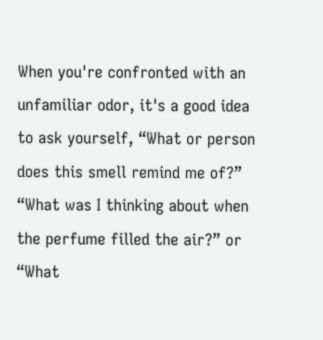When you're confronted with an unfamiliar odor, it's a good idea to ask yourself, “What or person does this smell remind me of?” “What was I thinking about when the perfume filled the air?” or “What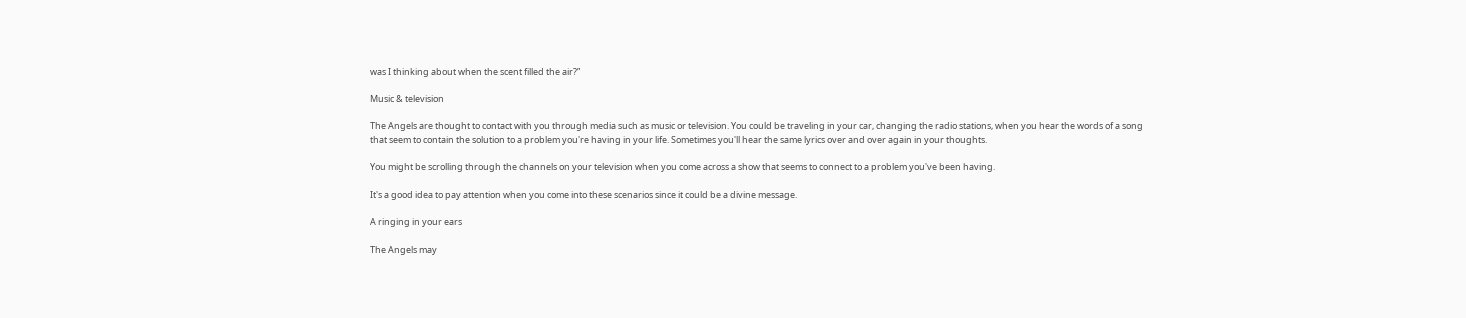was I thinking about when the scent filled the air?”

Music & television

The Angels are thought to contact with you through media such as music or television. You could be traveling in your car, changing the radio stations, when you hear the words of a song that seem to contain the solution to a problem you're having in your life. Sometimes you'll hear the same lyrics over and over again in your thoughts.

You might be scrolling through the channels on your television when you come across a show that seems to connect to a problem you've been having.

It's a good idea to pay attention when you come into these scenarios since it could be a divine message.

A ringing in your ears

The Angels may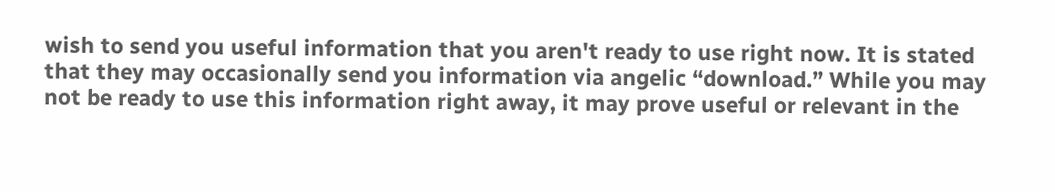wish to send you useful information that you aren't ready to use right now. It is stated that they may occasionally send you information via angelic “download.” While you may not be ready to use this information right away, it may prove useful or relevant in the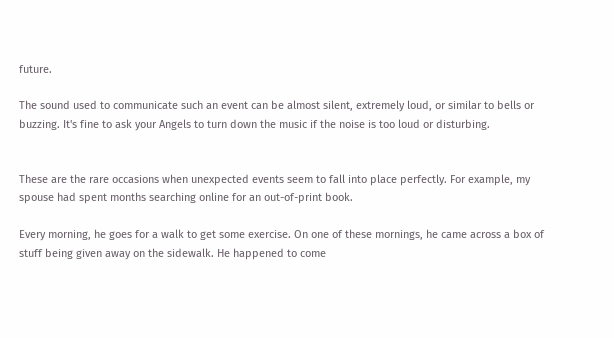future.

The sound used to communicate such an event can be almost silent, extremely loud, or similar to bells or buzzing. It's fine to ask your Angels to turn down the music if the noise is too loud or disturbing.


These are the rare occasions when unexpected events seem to fall into place perfectly. For example, my spouse had spent months searching online for an out-of-print book.

Every morning, he goes for a walk to get some exercise. On one of these mornings, he came across a box of stuff being given away on the sidewalk. He happened to come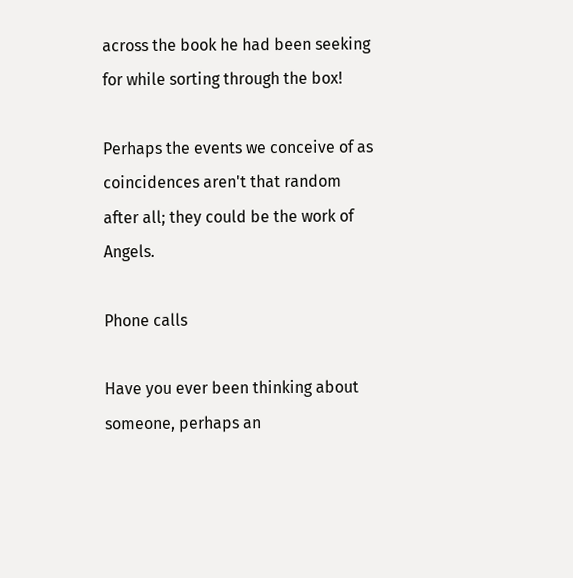across the book he had been seeking for while sorting through the box!

Perhaps the events we conceive of as coincidences aren't that random after all; they could be the work of Angels.

Phone calls

Have you ever been thinking about someone, perhaps an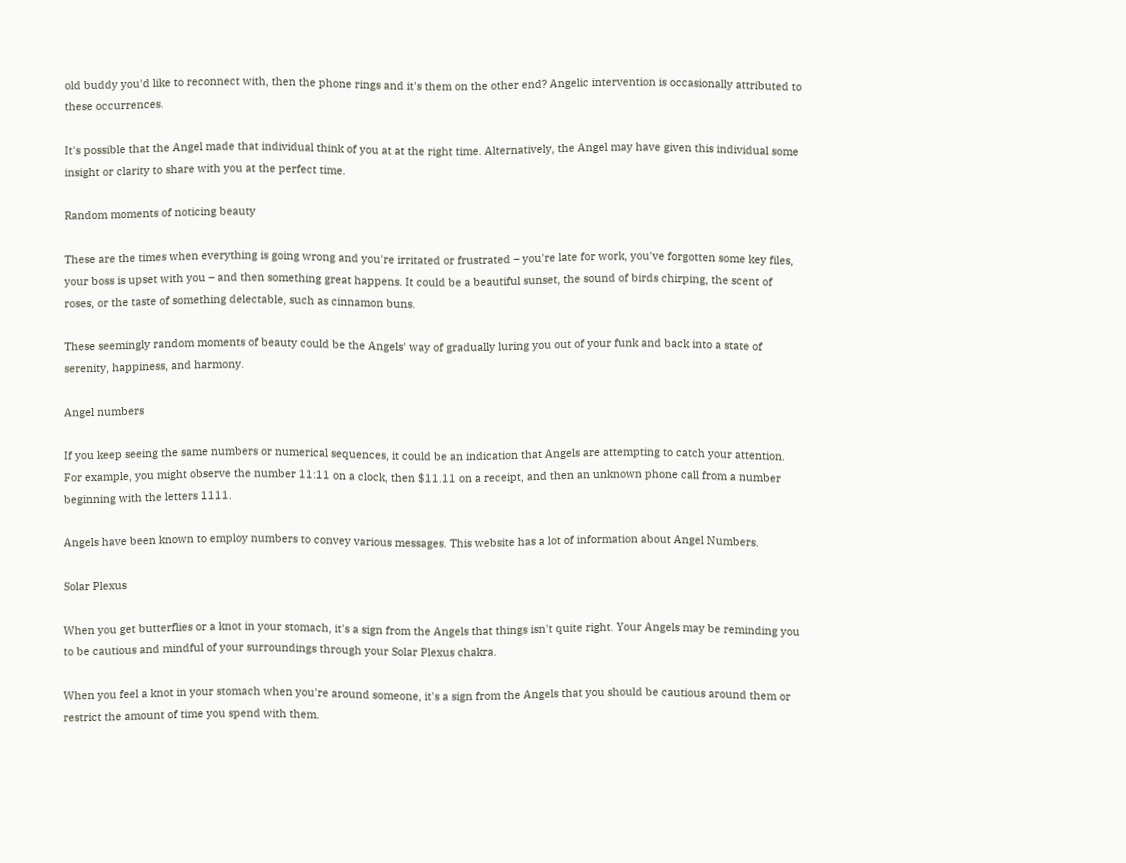old buddy you'd like to reconnect with, then the phone rings and it's them on the other end? Angelic intervention is occasionally attributed to these occurrences.

It's possible that the Angel made that individual think of you at at the right time. Alternatively, the Angel may have given this individual some insight or clarity to share with you at the perfect time.

Random moments of noticing beauty

These are the times when everything is going wrong and you're irritated or frustrated – you're late for work, you've forgotten some key files, your boss is upset with you – and then something great happens. It could be a beautiful sunset, the sound of birds chirping, the scent of roses, or the taste of something delectable, such as cinnamon buns.

These seemingly random moments of beauty could be the Angels' way of gradually luring you out of your funk and back into a state of serenity, happiness, and harmony.

Angel numbers

If you keep seeing the same numbers or numerical sequences, it could be an indication that Angels are attempting to catch your attention. For example, you might observe the number 11:11 on a clock, then $11.11 on a receipt, and then an unknown phone call from a number beginning with the letters 1111.

Angels have been known to employ numbers to convey various messages. This website has a lot of information about Angel Numbers.

Solar Plexus

When you get butterflies or a knot in your stomach, it's a sign from the Angels that things isn't quite right. Your Angels may be reminding you to be cautious and mindful of your surroundings through your Solar Plexus chakra.

When you feel a knot in your stomach when you're around someone, it's a sign from the Angels that you should be cautious around them or restrict the amount of time you spend with them.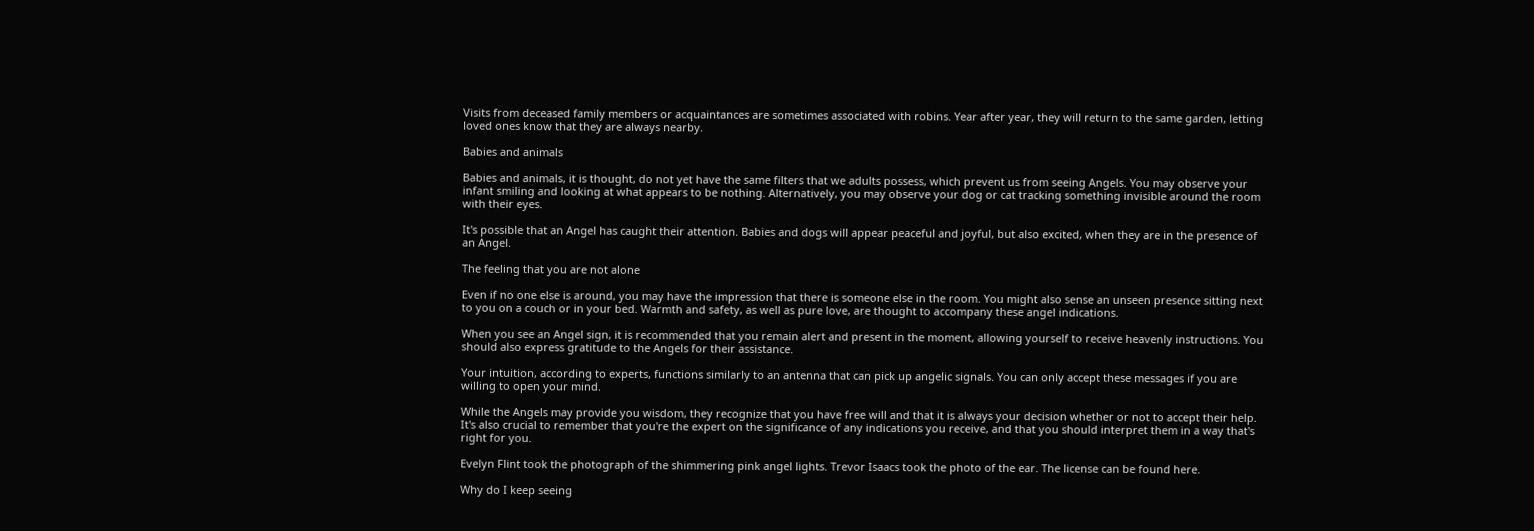Visits from deceased family members or acquaintances are sometimes associated with robins. Year after year, they will return to the same garden, letting loved ones know that they are always nearby.

Babies and animals

Babies and animals, it is thought, do not yet have the same filters that we adults possess, which prevent us from seeing Angels. You may observe your infant smiling and looking at what appears to be nothing. Alternatively, you may observe your dog or cat tracking something invisible around the room with their eyes.

It's possible that an Angel has caught their attention. Babies and dogs will appear peaceful and joyful, but also excited, when they are in the presence of an Angel.

The feeling that you are not alone

Even if no one else is around, you may have the impression that there is someone else in the room. You might also sense an unseen presence sitting next to you on a couch or in your bed. Warmth and safety, as well as pure love, are thought to accompany these angel indications.

When you see an Angel sign, it is recommended that you remain alert and present in the moment, allowing yourself to receive heavenly instructions. You should also express gratitude to the Angels for their assistance.

Your intuition, according to experts, functions similarly to an antenna that can pick up angelic signals. You can only accept these messages if you are willing to open your mind.

While the Angels may provide you wisdom, they recognize that you have free will and that it is always your decision whether or not to accept their help. It's also crucial to remember that you're the expert on the significance of any indications you receive, and that you should interpret them in a way that's right for you.

Evelyn Flint took the photograph of the shimmering pink angel lights. Trevor Isaacs took the photo of the ear. The license can be found here.

Why do I keep seeing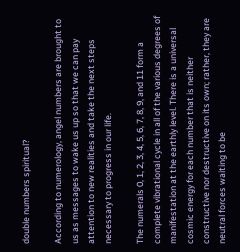double numbers spiritual?

According to numerology, angel numbers are brought to us as messages to wake us up so that we can pay attention to new realities and take the next steps necessary to progress in our life.

The numerals 0, 1, 2, 3, 4, 5, 6, 7, 8, 9, and 11 form a complete vibrational cycle in all of the various degrees of manifestation at the earthly level. There is a universal cosmic energy for each number that is neither constructive nor destructive on its own; rather, they are neutral forces waiting to be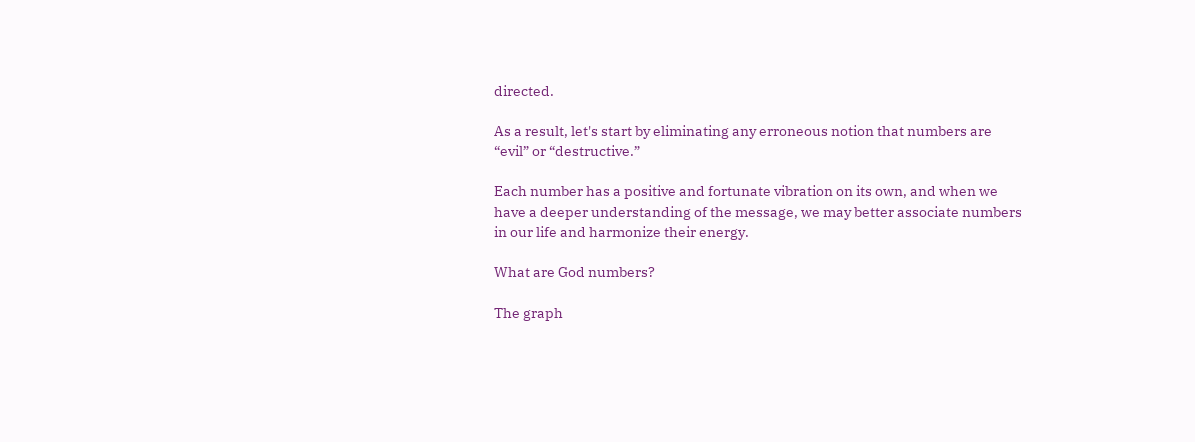directed.

As a result, let's start by eliminating any erroneous notion that numbers are “evil” or “destructive.”

Each number has a positive and fortunate vibration on its own, and when we have a deeper understanding of the message, we may better associate numbers in our life and harmonize their energy.

What are God numbers?

The graph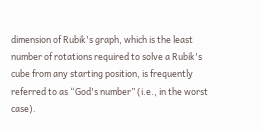dimension of Rubik's graph, which is the least number of rotations required to solve a Rubik's cube from any starting position, is frequently referred to as “God's number” (i.e., in the worst case).